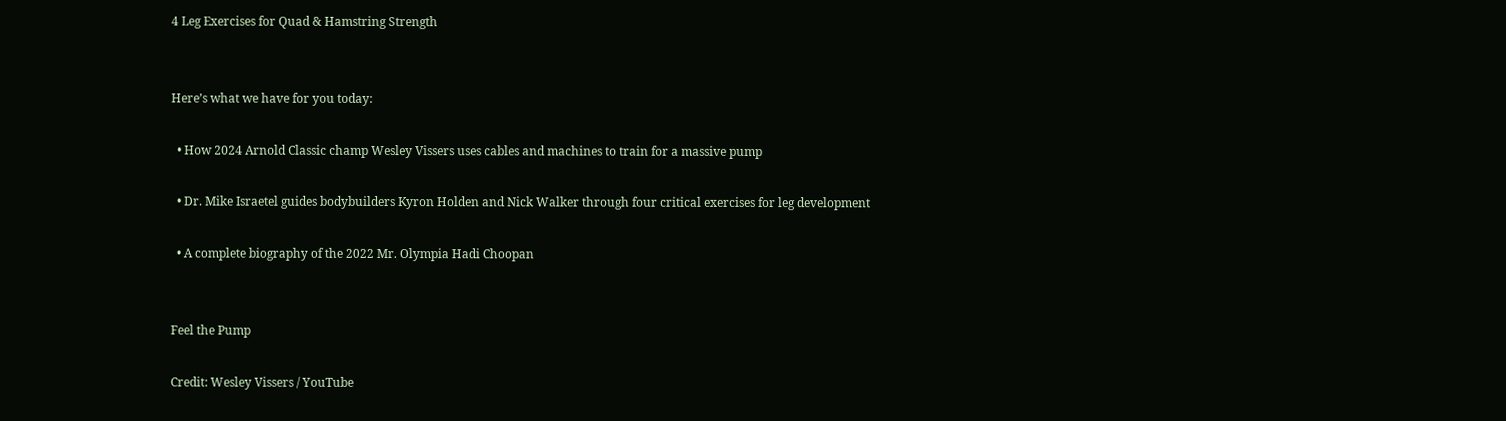4 Leg Exercises for Quad & Hamstring Strength


Here’s what we have for you today:

  • How 2024 Arnold Classic champ Wesley Vissers uses cables and machines to train for a massive pump

  • Dr. Mike Israetel guides bodybuilders Kyron Holden and Nick Walker through four critical exercises for leg development

  • A complete biography of the 2022 Mr. Olympia Hadi Choopan


Feel the Pump

Credit: Wesley Vissers / YouTube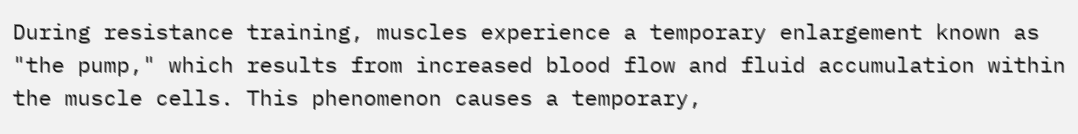During resistance training, muscles experience a temporary enlargement known as "the pump," which results from increased blood flow and fluid accumulation within the muscle cells. This phenomenon causes a temporary,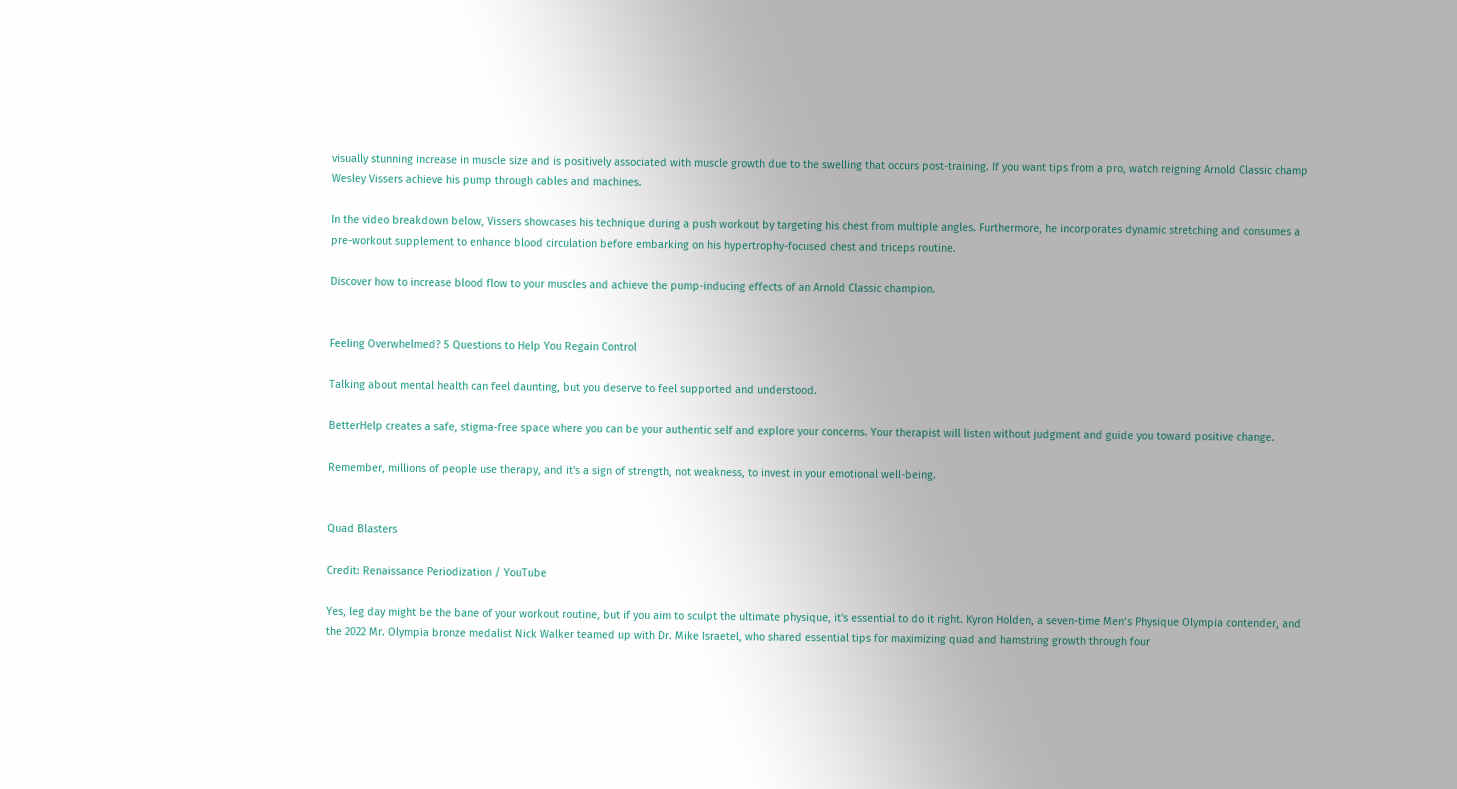visually stunning increase in muscle size and is positively associated with muscle growth due to the swelling that occurs post-training. If you want tips from a pro, watch reigning Arnold Classic champ Wesley Vissers achieve his pump through cables and machines.

In the video breakdown below, Vissers showcases his technique during a push workout by targeting his chest from multiple angles. Furthermore, he incorporates dynamic stretching and consumes a pre-workout supplement to enhance blood circulation before embarking on his hypertrophy-focused chest and triceps routine.

Discover how to increase blood flow to your muscles and achieve the pump-inducing effects of an Arnold Classic champion.


Feeling Overwhelmed? 5 Questions to Help You Regain Control

Talking about mental health can feel daunting, but you deserve to feel supported and understood.

BetterHelp creates a safe, stigma-free space where you can be your authentic self and explore your concerns. Your therapist will listen without judgment and guide you toward positive change.

Remember, millions of people use therapy, and it's a sign of strength, not weakness, to invest in your emotional well-being.


Quad Blasters

Credit: Renaissance Periodization / YouTube

Yes, leg day might be the bane of your workout routine, but if you aim to sculpt the ultimate physique, it's essential to do it right. Kyron Holden, a seven-time Men’s Physique Olympia contender, and the 2022 Mr. Olympia bronze medalist Nick Walker teamed up with Dr. Mike Israetel, who shared essential tips for maximizing quad and hamstring growth through four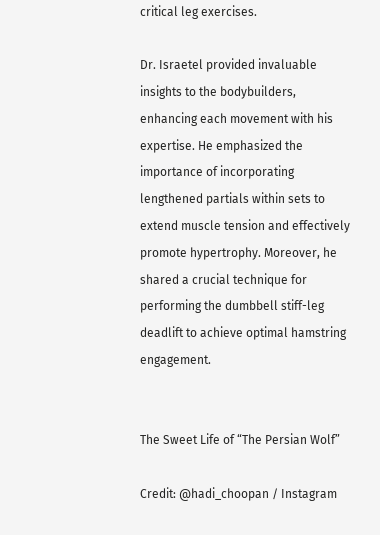critical leg exercises.

Dr. Israetel provided invaluable insights to the bodybuilders, enhancing each movement with his expertise. He emphasized the importance of incorporating lengthened partials within sets to extend muscle tension and effectively promote hypertrophy. Moreover, he shared a crucial technique for performing the dumbbell stiff-leg deadlift to achieve optimal hamstring engagement.


The Sweet Life of “The Persian Wolf”

Credit: @hadi_choopan / Instagram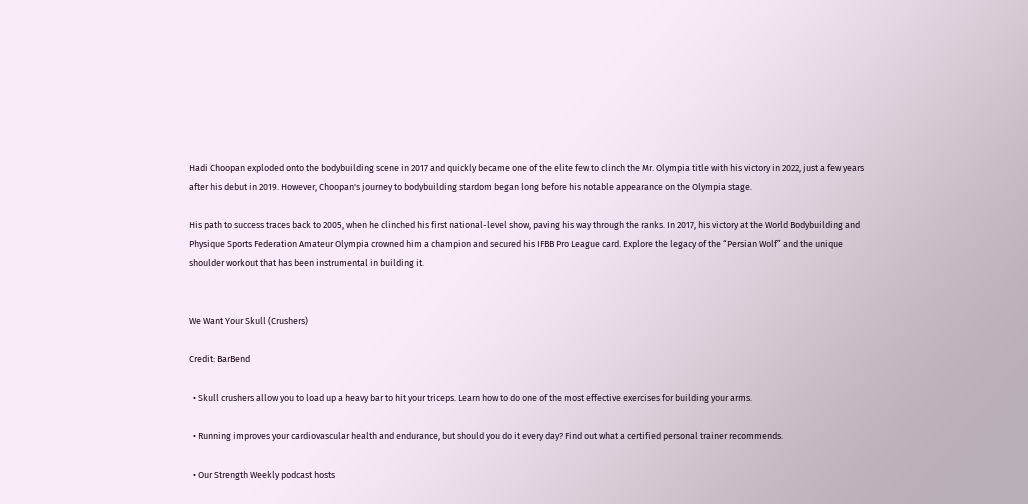Hadi Choopan exploded onto the bodybuilding scene in 2017 and quickly became one of the elite few to clinch the Mr. Olympia title with his victory in 2022, just a few years after his debut in 2019. However, Choopan's journey to bodybuilding stardom began long before his notable appearance on the Olympia stage.

His path to success traces back to 2005, when he clinched his first national-level show, paving his way through the ranks. In 2017, his victory at the World Bodybuilding and Physique Sports Federation Amateur Olympia crowned him a champion and secured his IFBB Pro League card. Explore the legacy of the “Persian Wolf” and the unique shoulder workout that has been instrumental in building it.


We Want Your Skull (Crushers)

Credit: BarBend

  • Skull crushers allow you to load up a heavy bar to hit your triceps. Learn how to do one of the most effective exercises for building your arms.

  • Running improves your cardiovascular health and endurance, but should you do it every day? Find out what a certified personal trainer recommends.

  • Our Strength Weekly podcast hosts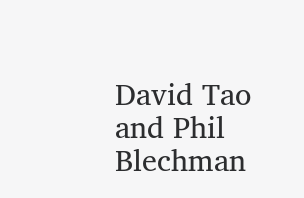David Tao and Phil Blechman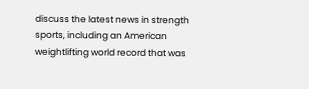discuss the latest news in strength sports, including an American weightlifting world record that was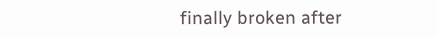finally broken after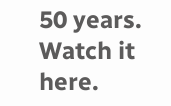50 years. Watch it here.